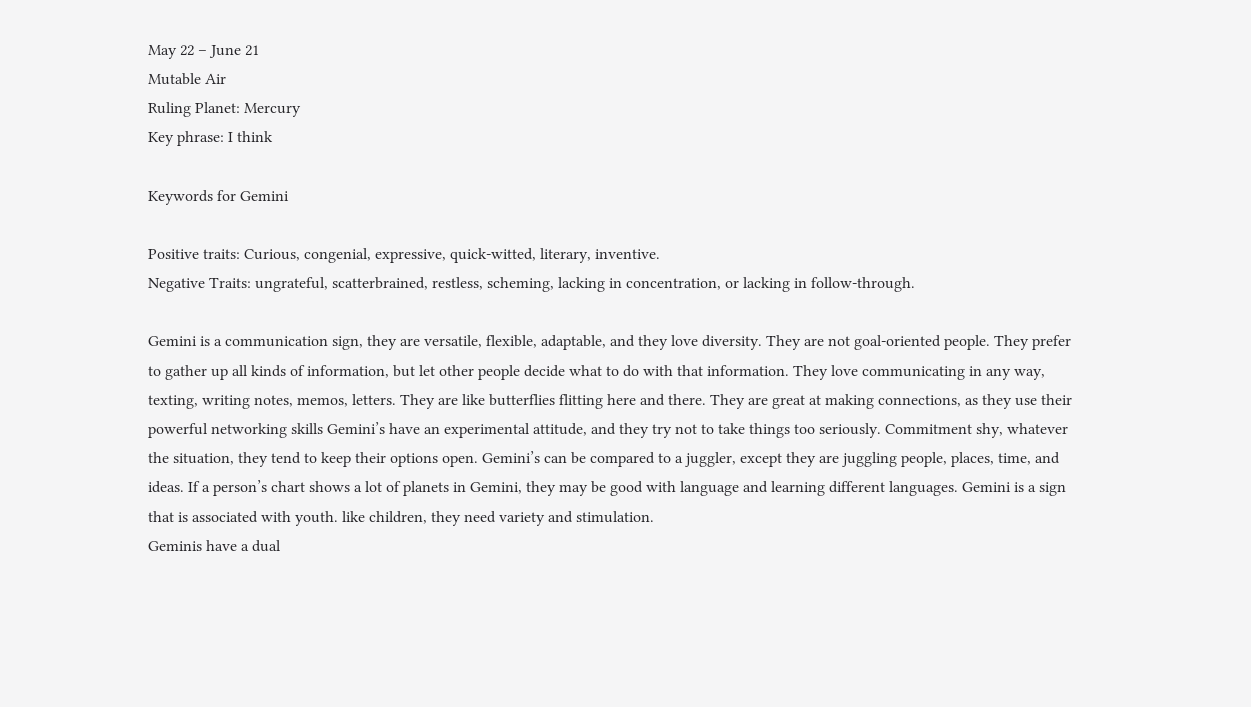May 22 – June 21
Mutable Air
Ruling Planet: Mercury
Key phrase: I think

Keywords for Gemini

Positive traits: Curious, congenial, expressive, quick-witted, literary, inventive.
Negative Traits: ungrateful, scatterbrained, restless, scheming, lacking in concentration, or lacking in follow-through.

Gemini is a communication sign, they are versatile, flexible, adaptable, and they love diversity. They are not goal-oriented people. They prefer to gather up all kinds of information, but let other people decide what to do with that information. They love communicating in any way, texting, writing notes, memos, letters. They are like butterflies flitting here and there. They are great at making connections, as they use their powerful networking skills Gemini’s have an experimental attitude, and they try not to take things too seriously. Commitment shy, whatever the situation, they tend to keep their options open. Gemini’s can be compared to a juggler, except they are juggling people, places, time, and ideas. If a person’s chart shows a lot of planets in Gemini, they may be good with language and learning different languages. Gemini is a sign that is associated with youth. like children, they need variety and stimulation.
Geminis have a dual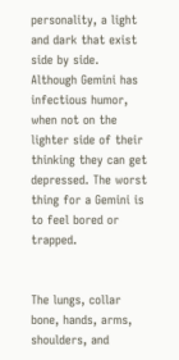personality, a light and dark that exist side by side. Although Gemini has infectious humor, when not on the lighter side of their thinking they can get depressed. The worst thing for a Gemini is to feel bored or trapped.


The lungs, collar bone, hands, arms, shoulders, and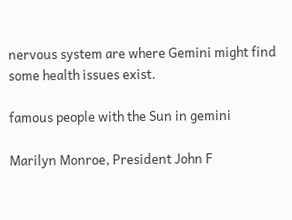nervous system are where Gemini might find some health issues exist.

famous people with the Sun in gemini

Marilyn Monroe, President John F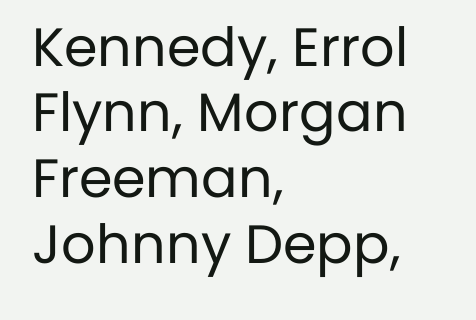Kennedy, Errol Flynn, Morgan Freeman, Johnny Depp,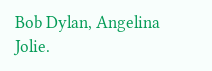Bob Dylan, Angelina Jolie.